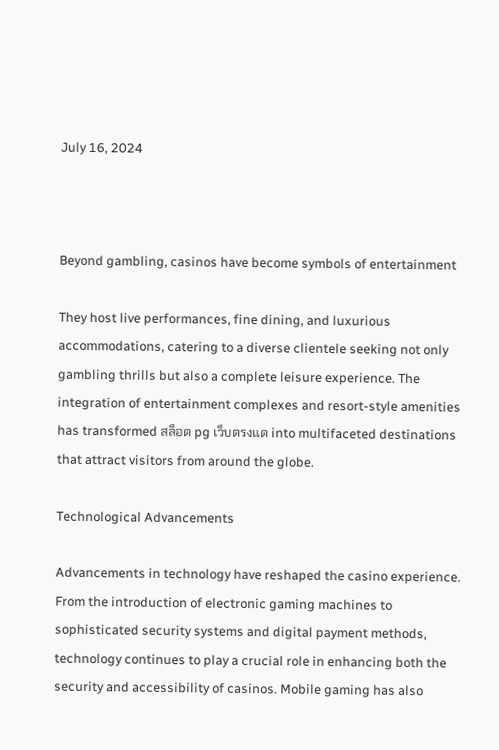July 16, 2024



Beyond gambling, casinos have become symbols of entertainment

They host live performances, fine dining, and luxurious accommodations, catering to a diverse clientele seeking not only gambling thrills but also a complete leisure experience. The integration of entertainment complexes and resort-style amenities has transformed สล็อต pg เว็บตรงแต into multifaceted destinations that attract visitors from around the globe.

Technological Advancements

Advancements in technology have reshaped the casino experience. From the introduction of electronic gaming machines to sophisticated security systems and digital payment methods, technology continues to play a crucial role in enhancing both the security and accessibility of casinos. Mobile gaming has also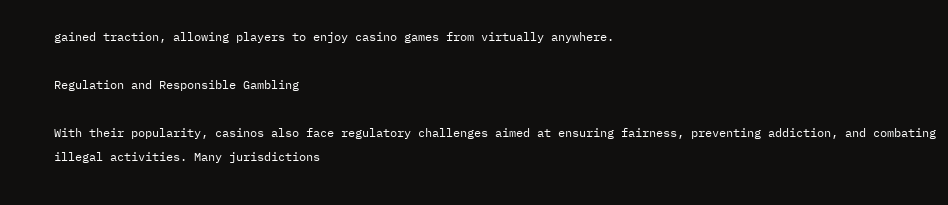gained traction, allowing players to enjoy casino games from virtually anywhere.

Regulation and Responsible Gambling

With their popularity, casinos also face regulatory challenges aimed at ensuring fairness, preventing addiction, and combating illegal activities. Many jurisdictions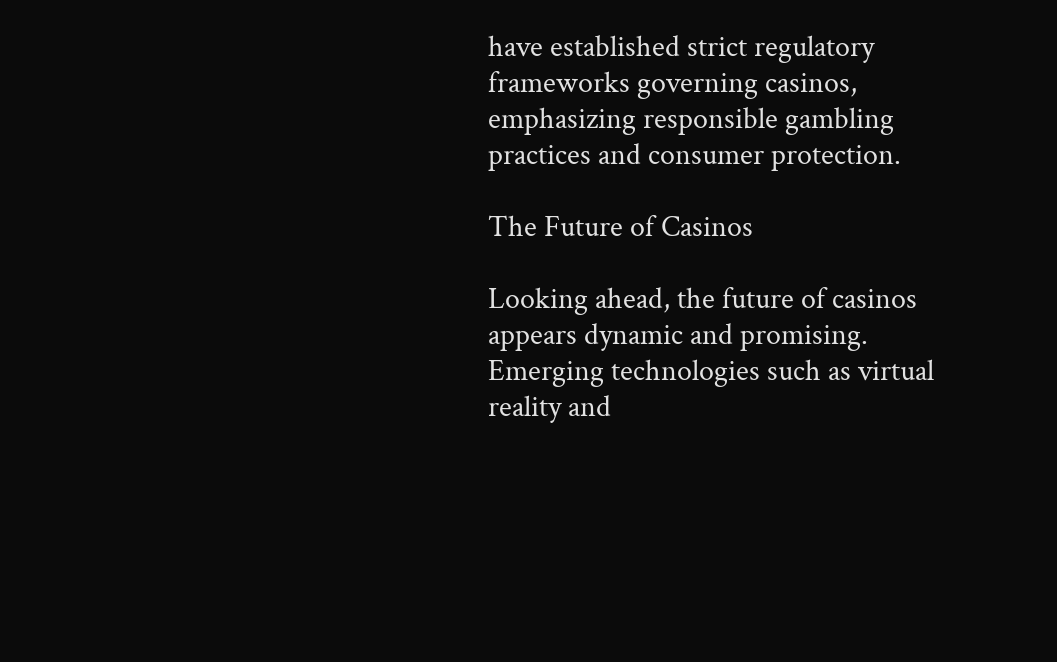have established strict regulatory frameworks governing casinos, emphasizing responsible gambling practices and consumer protection.

The Future of Casinos

Looking ahead, the future of casinos appears dynamic and promising. Emerging technologies such as virtual reality and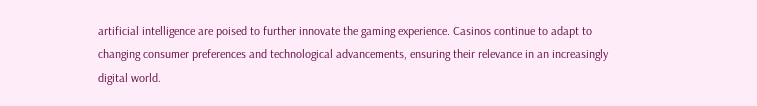artificial intelligence are poised to further innovate the gaming experience. Casinos continue to adapt to changing consumer preferences and technological advancements, ensuring their relevance in an increasingly digital world.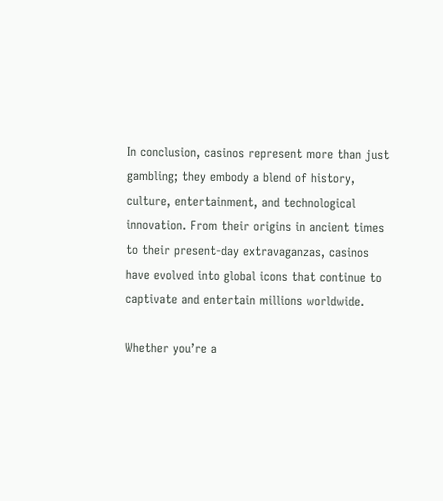In conclusion, casinos represent more than just gambling; they embody a blend of history, culture, entertainment, and technological innovation. From their origins in ancient times to their present-day extravaganzas, casinos have evolved into global icons that continue to captivate and entertain millions worldwide.

Whether you’re a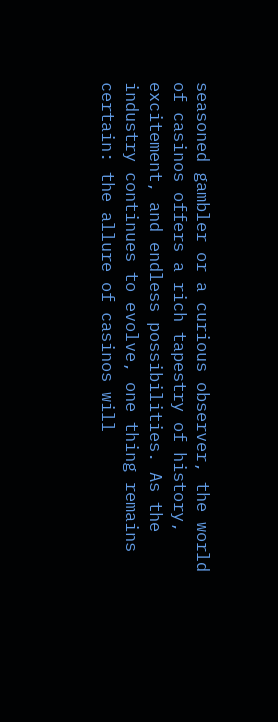seasoned gambler or a curious observer, the world of casinos offers a rich tapestry of history, excitement, and endless possibilities. As the industry continues to evolve, one thing remains certain: the allure of casinos will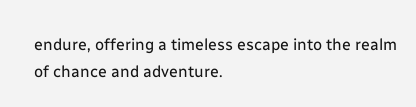endure, offering a timeless escape into the realm of chance and adventure.